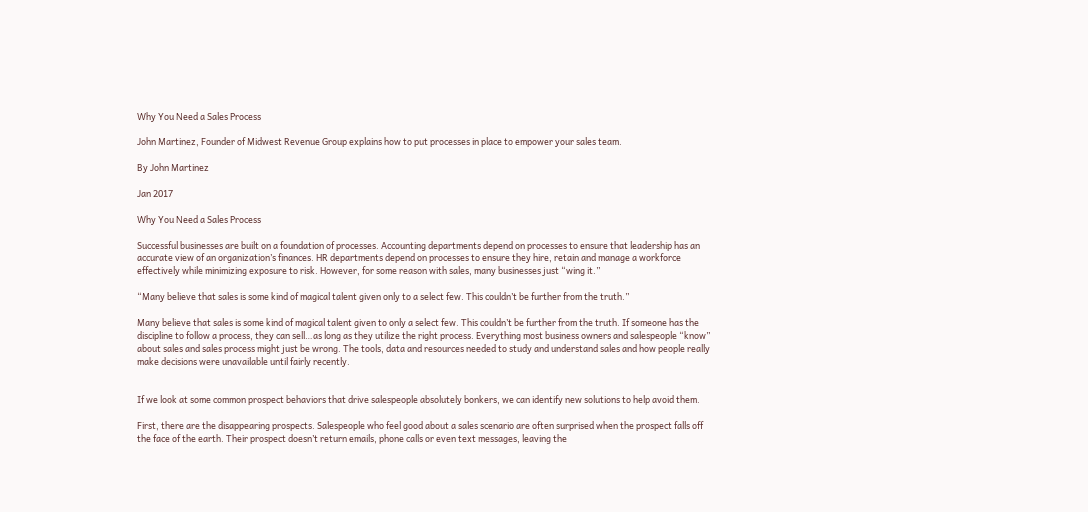Why You Need a Sales Process

John Martinez, Founder of Midwest Revenue Group explains how to put processes in place to empower your sales team.

By John Martinez

Jan 2017

Why You Need a Sales Process

Successful businesses are built on a foundation of processes. Accounting departments depend on processes to ensure that leadership has an accurate view of an organization’s finances. HR departments depend on processes to ensure they hire, retain and manage a workforce effectively while minimizing exposure to risk. However, for some reason with sales, many businesses just “wing it.”

“Many believe that sales is some kind of magical talent given only to a select few. This couldn’t be further from the truth.”

Many believe that sales is some kind of magical talent given to only a select few. This couldn’t be further from the truth. If someone has the discipline to follow a process, they can sell…as long as they utilize the right process. Everything most business owners and salespeople “know” about sales and sales process might just be wrong. The tools, data and resources needed to study and understand sales and how people really make decisions were unavailable until fairly recently.


If we look at some common prospect behaviors that drive salespeople absolutely bonkers, we can identify new solutions to help avoid them.

First, there are the disappearing prospects. Salespeople who feel good about a sales scenario are often surprised when the prospect falls off the face of the earth. Their prospect doesn’t return emails, phone calls or even text messages, leaving the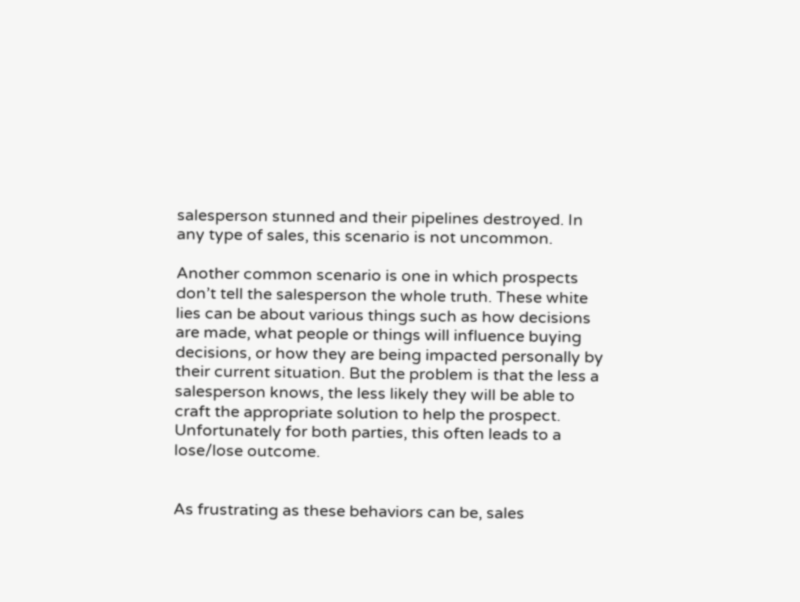salesperson stunned and their pipelines destroyed. In any type of sales, this scenario is not uncommon.

Another common scenario is one in which prospects don’t tell the salesperson the whole truth. These white lies can be about various things such as how decisions are made, what people or things will influence buying decisions, or how they are being impacted personally by their current situation. But the problem is that the less a salesperson knows, the less likely they will be able to craft the appropriate solution to help the prospect. Unfortunately for both parties, this often leads to a lose/lose outcome.


As frustrating as these behaviors can be, sales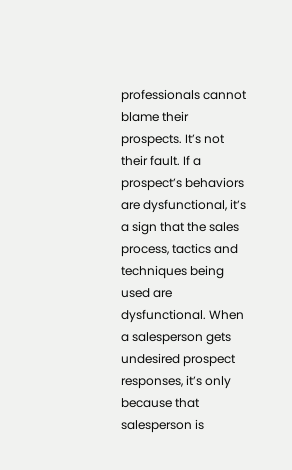professionals cannot blame their prospects. It’s not their fault. If a prospect’s behaviors are dysfunctional, it’s a sign that the sales process, tactics and techniques being used are dysfunctional. When a salesperson gets undesired prospect responses, it’s only because that salesperson is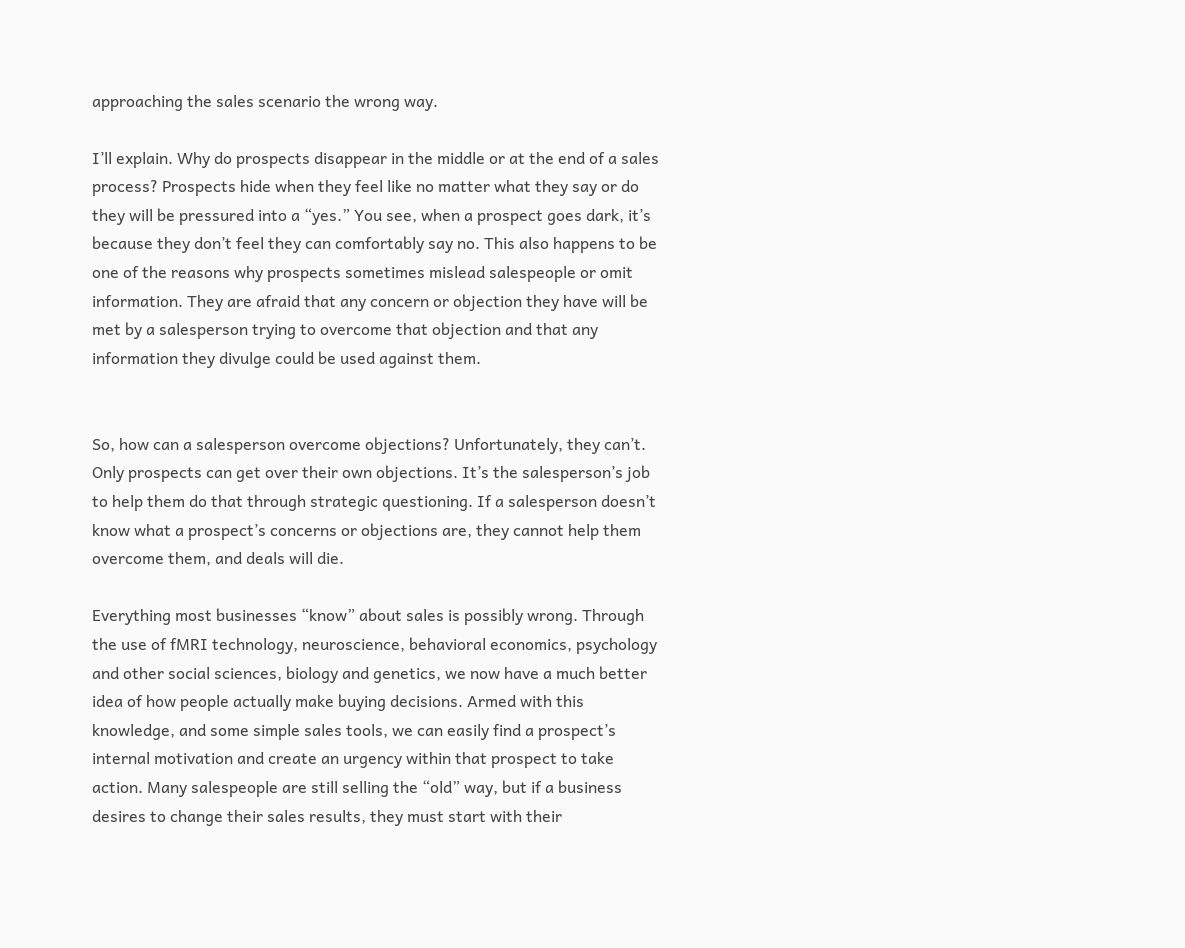approaching the sales scenario the wrong way.

I’ll explain. Why do prospects disappear in the middle or at the end of a sales process? Prospects hide when they feel like no matter what they say or do they will be pressured into a “yes.” You see, when a prospect goes dark, it’s because they don’t feel they can comfortably say no. This also happens to be one of the reasons why prospects sometimes mislead salespeople or omit information. They are afraid that any concern or objection they have will be met by a salesperson trying to overcome that objection and that any information they divulge could be used against them.


So, how can a salesperson overcome objections? Unfortunately, they can’t. Only prospects can get over their own objections. It’s the salesperson’s job to help them do that through strategic questioning. If a salesperson doesn’t know what a prospect’s concerns or objections are, they cannot help them overcome them, and deals will die.

Everything most businesses “know” about sales is possibly wrong. Through the use of fMRI technology, neuroscience, behavioral economics, psychology and other social sciences, biology and genetics, we now have a much better idea of how people actually make buying decisions. Armed with this knowledge, and some simple sales tools, we can easily find a prospect’s internal motivation and create an urgency within that prospect to take action. Many salespeople are still selling the “old” way, but if a business desires to change their sales results, they must start with their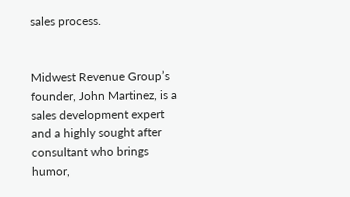sales process.


Midwest Revenue Group’s founder, John Martinez, is a sales development expert and a highly sought after consultant who brings humor,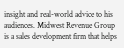insight and real-world advice to his audiences. Midwest Revenue Group is a sales development firm that helps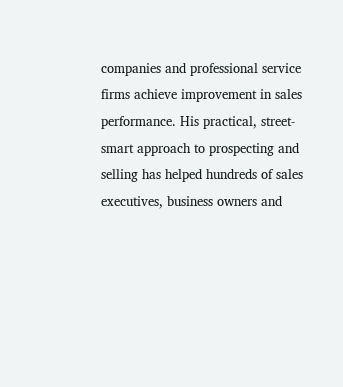companies and professional service firms achieve improvement in sales performance. His practical, street-smart approach to prospecting and selling has helped hundreds of sales executives, business owners and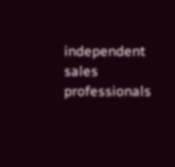independent sales professionals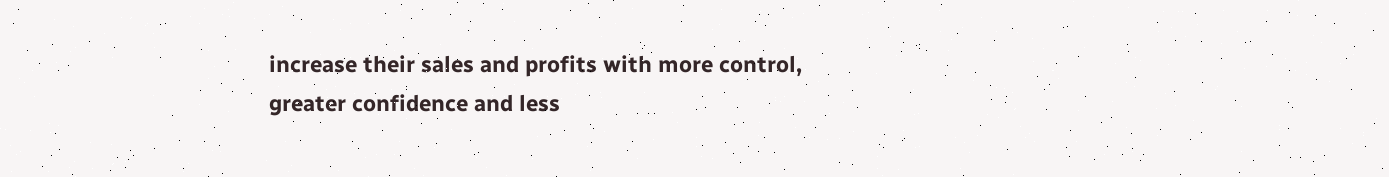increase their sales and profits with more control, greater confidence and less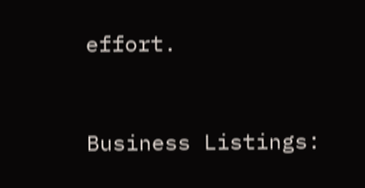effort.


Business Listings: